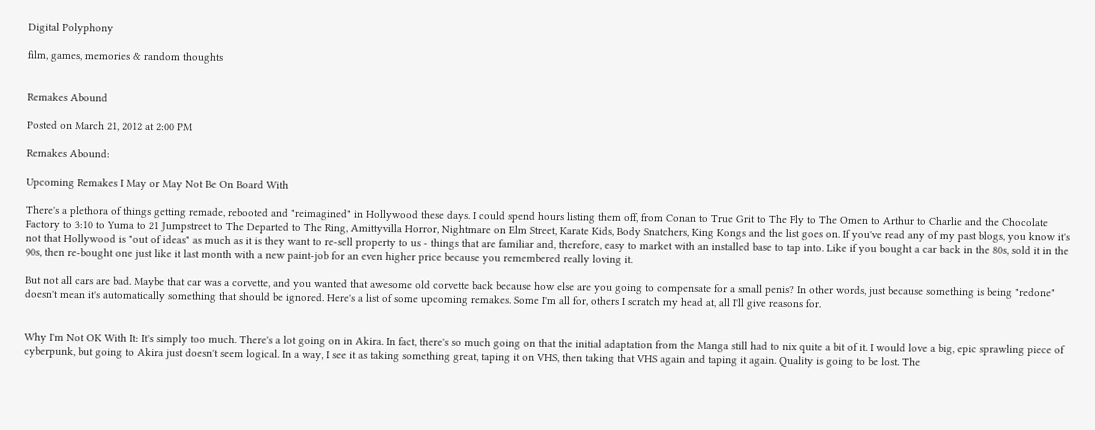Digital Polyphony

film, games, memories & random thoughts


Remakes Abound

Posted on March 21, 2012 at 2:00 PM

Remakes Abound:

Upcoming Remakes I May or May Not Be On Board With

There's a plethora of things getting remade, rebooted and "reimagined" in Hollywood these days. I could spend hours listing them off, from Conan to True Grit to The Fly to The Omen to Arthur to Charlie and the Chocolate Factory to 3:10 to Yuma to 21 Jumpstreet to The Departed to The Ring, Amittyvilla Horror, Nightmare on Elm Street, Karate Kids, Body Snatchers, King Kongs and the list goes on. If you've read any of my past blogs, you know it's not that Hollywood is "out of ideas" as much as it is they want to re-sell property to us - things that are familiar and, therefore, easy to market with an installed base to tap into. Like if you bought a car back in the 80s, sold it in the 90s, then re-bought one just like it last month with a new paint-job for an even higher price because you remembered really loving it.

But not all cars are bad. Maybe that car was a corvette, and you wanted that awesome old corvette back because how else are you going to compensate for a small penis? In other words, just because something is being "redone" doesn't mean it's automatically something that should be ignored. Here's a list of some upcoming remakes. Some I'm all for, others I scratch my head at, all I'll give reasons for.


Why I'm Not OK With It: It's simply too much. There's a lot going on in Akira. In fact, there's so much going on that the initial adaptation from the Manga still had to nix quite a bit of it. I would love a big, epic sprawling piece of cyberpunk, but going to Akira just doesn't seem logical. In a way, I see it as taking something great, taping it on VHS, then taking that VHS again and taping it again. Quality is going to be lost. The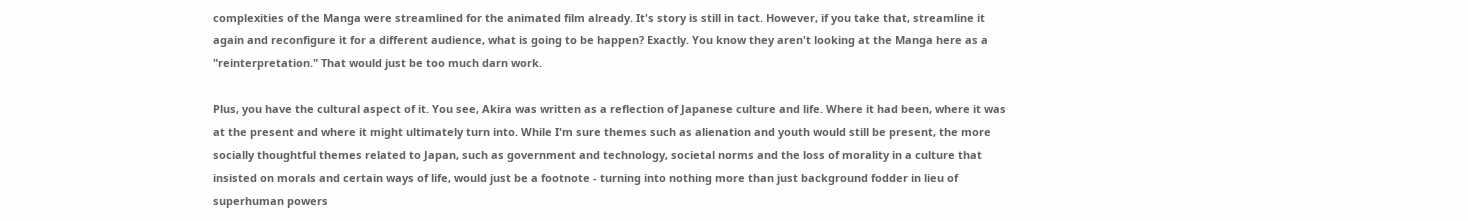complexities of the Manga were streamlined for the animated film already. It's story is still in tact. However, if you take that, streamline it again and reconfigure it for a different audience, what is going to be happen? Exactly. You know they aren't looking at the Manga here as a "reinterpretation." That would just be too much darn work.

Plus, you have the cultural aspect of it. You see, Akira was written as a reflection of Japanese culture and life. Where it had been, where it was at the present and where it might ultimately turn into. While I'm sure themes such as alienation and youth would still be present, the more socially thoughtful themes related to Japan, such as government and technology, societal norms and the loss of morality in a culture that insisted on morals and certain ways of life, would just be a footnote - turning into nothing more than just background fodder in lieu of superhuman powers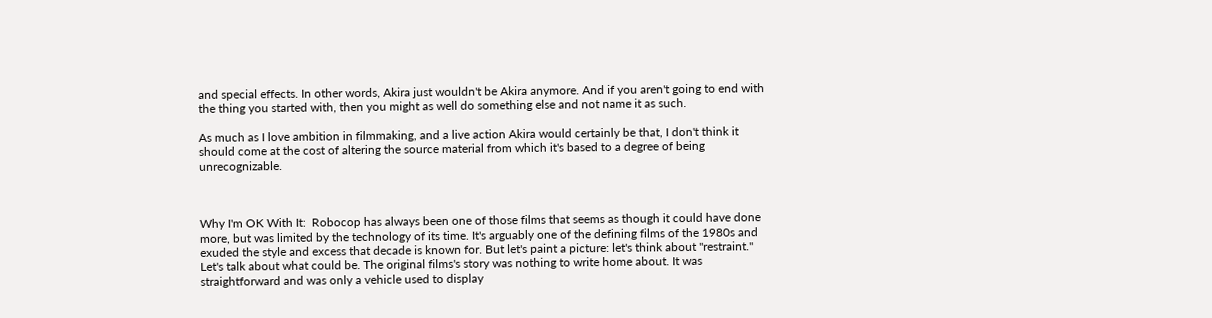and special effects. In other words, Akira just wouldn't be Akira anymore. And if you aren't going to end with the thing you started with, then you might as well do something else and not name it as such.

As much as I love ambition in filmmaking, and a live action Akira would certainly be that, I don't think it should come at the cost of altering the source material from which it's based to a degree of being unrecognizable.



Why I'm OK With It:  Robocop has always been one of those films that seems as though it could have done more, but was limited by the technology of its time. It's arguably one of the defining films of the 1980s and exuded the style and excess that decade is known for. But let's paint a picture: let's think about "restraint." Let's talk about what could be. The original films's story was nothing to write home about. It was straightforward and was only a vehicle used to display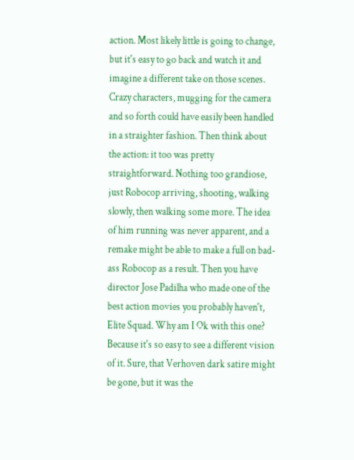action. Most likely little is going to change, but it's easy to go back and watch it and imagine a different take on those scenes. Crazy characters, mugging for the camera and so forth could have easily been handled in a straighter fashion. Then think about the action: it too was pretty straightforward. Nothing too grandiose, just Robocop arriving, shooting, walking slowly, then walking some more. The idea of him running was never apparent, and a remake might be able to make a full on bad-ass Robocop as a result. Then you have director Jose Padilha who made one of the best action movies you probably haven't, Elite Squad. Why am I Ok with this one? Because it's so easy to see a different vision of it. Sure, that Verhoven dark satire might be gone, but it was the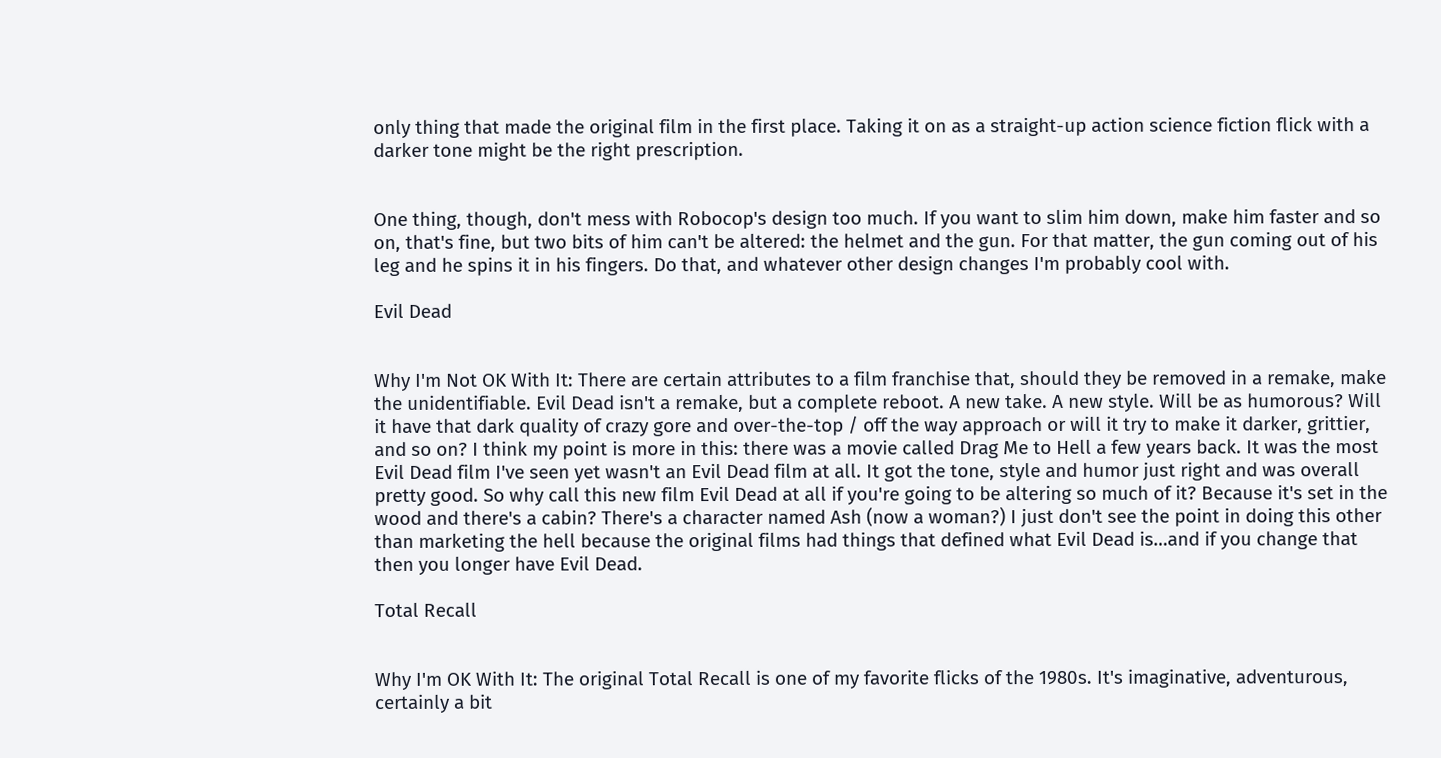only thing that made the original film in the first place. Taking it on as a straight-up action science fiction flick with a darker tone might be the right prescription.


One thing, though, don't mess with Robocop's design too much. If you want to slim him down, make him faster and so on, that's fine, but two bits of him can't be altered: the helmet and the gun. For that matter, the gun coming out of his leg and he spins it in his fingers. Do that, and whatever other design changes I'm probably cool with.

Evil Dead


Why I'm Not OK With It: There are certain attributes to a film franchise that, should they be removed in a remake, make the unidentifiable. Evil Dead isn't a remake, but a complete reboot. A new take. A new style. Will be as humorous? Will it have that dark quality of crazy gore and over-the-top / off the way approach or will it try to make it darker, grittier, and so on? I think my point is more in this: there was a movie called Drag Me to Hell a few years back. It was the most Evil Dead film I've seen yet wasn't an Evil Dead film at all. It got the tone, style and humor just right and was overall pretty good. So why call this new film Evil Dead at all if you're going to be altering so much of it? Because it's set in the wood and there's a cabin? There's a character named Ash (now a woman?) I just don't see the point in doing this other than marketing the hell because the original films had things that defined what Evil Dead is…and if you change that then you longer have Evil Dead.

Total Recall


Why I'm OK With It: The original Total Recall is one of my favorite flicks of the 1980s. It's imaginative, adventurous, certainly a bit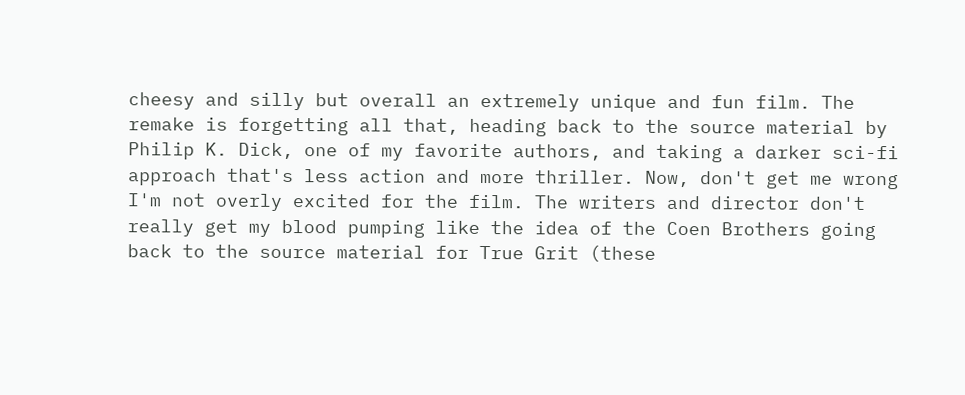cheesy and silly but overall an extremely unique and fun film. The remake is forgetting all that, heading back to the source material by Philip K. Dick, one of my favorite authors, and taking a darker sci-fi approach that's less action and more thriller. Now, don't get me wrong I'm not overly excited for the film. The writers and director don't really get my blood pumping like the idea of the Coen Brothers going back to the source material for True Grit (these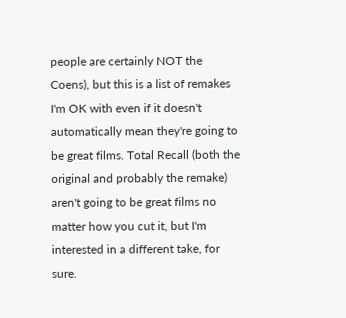people are certainly NOT the Coens), but this is a list of remakes I'm OK with even if it doesn't automatically mean they're going to be great films. Total Recall (both the original and probably the remake) aren't going to be great films no matter how you cut it, but I'm interested in a different take, for sure.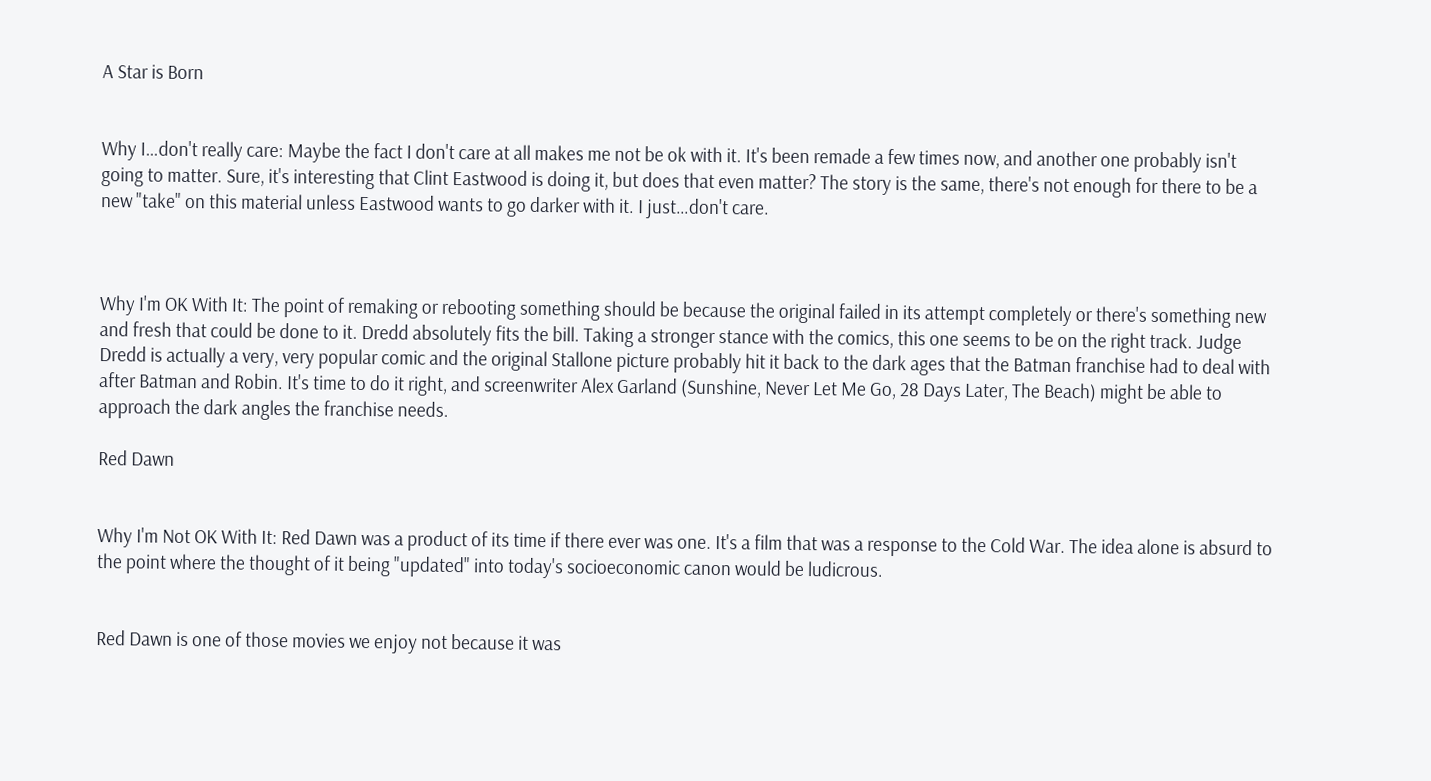A Star is Born


Why I…don't really care: Maybe the fact I don't care at all makes me not be ok with it. It's been remade a few times now, and another one probably isn't going to matter. Sure, it's interesting that Clint Eastwood is doing it, but does that even matter? The story is the same, there's not enough for there to be a new "take" on this material unless Eastwood wants to go darker with it. I just…don't care.



Why I'm OK With It: The point of remaking or rebooting something should be because the original failed in its attempt completely or there's something new and fresh that could be done to it. Dredd absolutely fits the bill. Taking a stronger stance with the comics, this one seems to be on the right track. Judge Dredd is actually a very, very popular comic and the original Stallone picture probably hit it back to the dark ages that the Batman franchise had to deal with after Batman and Robin. It's time to do it right, and screenwriter Alex Garland (Sunshine, Never Let Me Go, 28 Days Later, The Beach) might be able to approach the dark angles the franchise needs.

Red Dawn


Why I'm Not OK With It: Red Dawn was a product of its time if there ever was one. It's a film that was a response to the Cold War. The idea alone is absurd to the point where the thought of it being "updated" into today's socioeconomic canon would be ludicrous.


Red Dawn is one of those movies we enjoy not because it was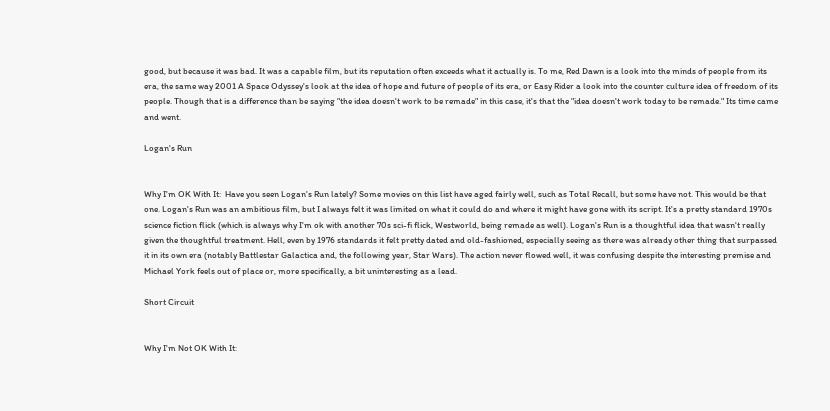good, but because it was bad. It was a capable film, but its reputation often exceeds what it actually is. To me, Red Dawn is a look into the minds of people from its era, the same way 2001 A Space Odyssey's look at the idea of hope and future of people of its era, or Easy Rider a look into the counter culture idea of freedom of its people. Though that is a difference than be saying "the idea doesn't work to be remade" in this case, it's that the "idea doesn't work today to be remade." Its time came and went.

Logan's Run


Why I'm OK With It:  Have you seen Logan's Run lately? Some movies on this list have aged fairly well, such as Total Recall, but some have not. This would be that one. Logan's Run was an ambitious film, but I always felt it was limited on what it could do and where it might have gone with its script. It's a pretty standard 1970s science fiction flick (which is always why I'm ok with another 70s sci-fi flick, Westworld, being remade as well). Logan's Run is a thoughtful idea that wasn't really given the thoughtful treatment. Hell, even by 1976 standards it felt pretty dated and old-fashioned, especially seeing as there was already other thing that surpassed it in its own era (notably Battlestar Galactica and, the following year, Star Wars). The action never flowed well, it was confusing despite the interesting premise and Michael York feels out of place or, more specifically, a bit uninteresting as a lead.

Short Circuit


Why I'm Not OK With It: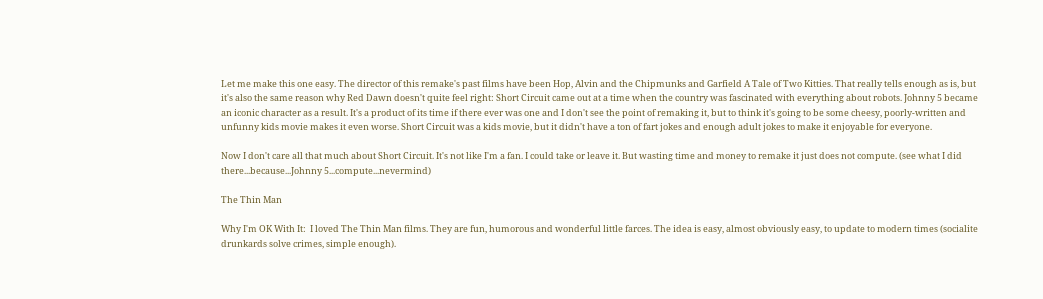Let me make this one easy. The director of this remake's past films have been Hop, Alvin and the Chipmunks and Garfield A Tale of Two Kitties. That really tells enough as is, but it's also the same reason why Red Dawn doesn't quite feel right: Short Circuit came out at a time when the country was fascinated with everything about robots. Johnny 5 became an iconic character as a result. It's a product of its time if there ever was one and I don't see the point of remaking it, but to think it's going to be some cheesy, poorly-written and unfunny kids movie makes it even worse. Short Circuit was a kids movie, but it didn't have a ton of fart jokes and enough adult jokes to make it enjoyable for everyone.

Now I don't care all that much about Short Circuit. It's not like I'm a fan. I could take or leave it. But wasting time and money to remake it just does not compute. (see what I did there...because...Johnny 5...compute...nevermind)

The Thin Man

Why I'm OK With It:  I loved The Thin Man films. They are fun, humorous and wonderful little farces. The idea is easy, almost obviously easy, to update to modern times (socialite drunkards solve crimes, simple enough).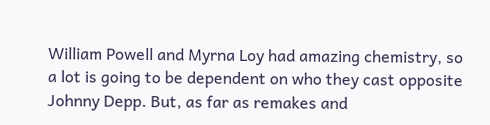William Powell and Myrna Loy had amazing chemistry, so a lot is going to be dependent on who they cast opposite Johnny Depp. But, as far as remakes and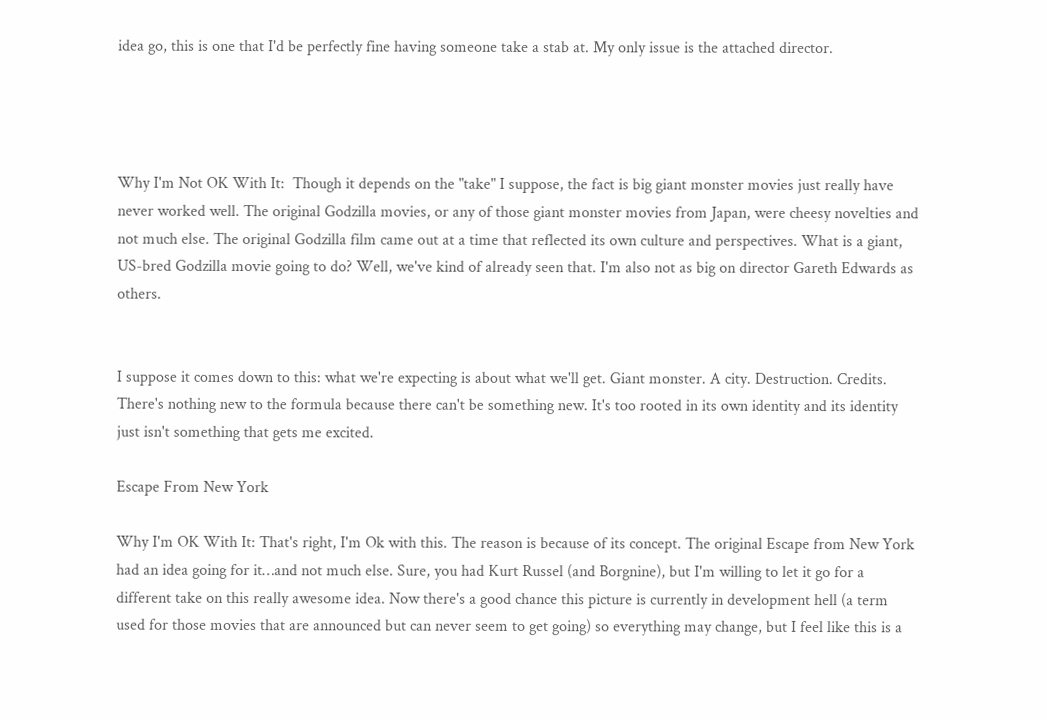idea go, this is one that I'd be perfectly fine having someone take a stab at. My only issue is the attached director.




Why I'm Not OK With It:  Though it depends on the "take" I suppose, the fact is big giant monster movies just really have never worked well. The original Godzilla movies, or any of those giant monster movies from Japan, were cheesy novelties and not much else. The original Godzilla film came out at a time that reflected its own culture and perspectives. What is a giant, US-bred Godzilla movie going to do? Well, we've kind of already seen that. I'm also not as big on director Gareth Edwards as others.


I suppose it comes down to this: what we're expecting is about what we'll get. Giant monster. A city. Destruction. Credits. There's nothing new to the formula because there can't be something new. It's too rooted in its own identity and its identity just isn't something that gets me excited.

Escape From New York

Why I'm OK With It: That's right, I'm Ok with this. The reason is because of its concept. The original Escape from New York had an idea going for it…and not much else. Sure, you had Kurt Russel (and Borgnine), but I'm willing to let it go for a different take on this really awesome idea. Now there's a good chance this picture is currently in development hell (a term used for those movies that are announced but can never seem to get going) so everything may change, but I feel like this is a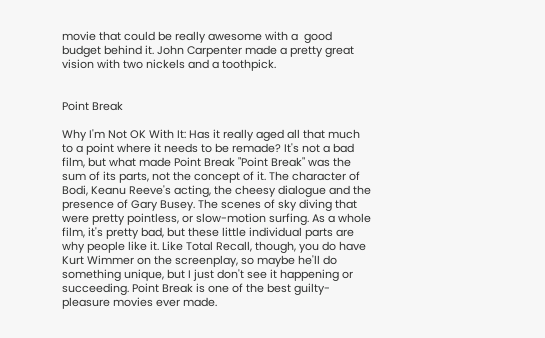movie that could be really awesome with a  good budget behind it. John Carpenter made a pretty great vision with two nickels and a toothpick.


Point Break

Why I'm Not OK With It: Has it really aged all that much to a point where it needs to be remade? It's not a bad film, but what made Point Break "Point Break" was the sum of its parts, not the concept of it. The character of Bodi, Keanu Reeve's acting, the cheesy dialogue and the presence of Gary Busey. The scenes of sky diving that were pretty pointless, or slow-motion surfing. As a whole film, it's pretty bad, but these little individual parts are why people like it. Like Total Recall, though, you do have Kurt Wimmer on the screenplay, so maybe he'll do something unique, but I just don't see it happening or succeeding. Point Break is one of the best guilty-pleasure movies ever made.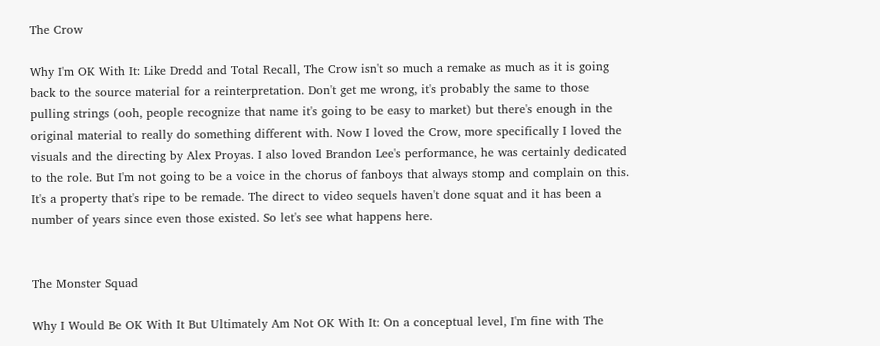The Crow

Why I'm OK With It: Like Dredd and Total Recall, The Crow isn't so much a remake as much as it is going back to the source material for a reinterpretation. Don't get me wrong, it's probably the same to those pulling strings (ooh, people recognize that name it's going to be easy to market) but there's enough in the original material to really do something different with. Now I loved the Crow, more specifically I loved the visuals and the directing by Alex Proyas. I also loved Brandon Lee's performance, he was certainly dedicated to the role. But I'm not going to be a voice in the chorus of fanboys that always stomp and complain on this. It's a property that's ripe to be remade. The direct to video sequels haven't done squat and it has been a number of years since even those existed. So let's see what happens here.


The Monster Squad

Why I Would Be OK With It But Ultimately Am Not OK With It: On a conceptual level, I'm fine with The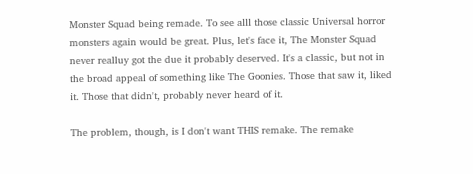Monster Squad being remade. To see alll those classic Universal horror monsters again would be great. Plus, let's face it, The Monster Squad never realluy got the due it probably deserved. It's a classic, but not in the broad appeal of something like The Goonies. Those that saw it, liked it. Those that didn't, probably never heard of it.

The problem, though, is I don't want THIS remake. The remake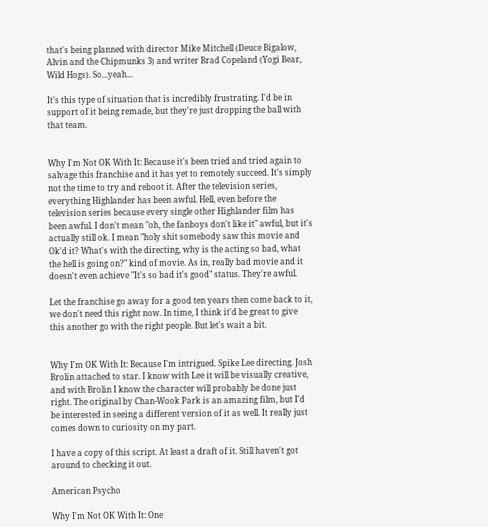that's being planned with director Mike Mitchell (Deuce Bigalow, Alvin and the Chipmunks 3) and writer Brad Copeland (Yogi Bear, Wild Hogs). So...yeah...

It's this type of situation that is incredibly frustrating. I'd be in support of it being remade, but they're just dropping the ball with that team.


Why I'm Not OK With It: Because it's been tried and tried again to salvage this franchise and it has yet to remotely succeed. It's simply not the time to try and reboot it. After the television series, everything Highlander has been awful. Hell, even before the television series because every single other Highlander film has been awful. I don't mean "oh, the fanboys don't like it" awful, but it's actually still ok. I mean "holy shit somebody saw this movie and Ok'd it? What's with the directing, why is the acting so bad, what the hell is going on?" kind of movie. As in, really bad movie and it doesn't even achieve "It's so bad it's good" status. They're awful.

Let the franchise go away for a good ten years then come back to it, we don't need this right now. In time, I think it'd be great to give this another go with the right people. But let's wait a bit.


Why I'm OK With It: Because I'm intrigued. Spike Lee directing. Josh Brolin attached to star. I know with Lee it will be visually creative, and with Brolin I know the character will probably be done just right. The original by Chan-Wook Park is an amazing film, but I'd be interested in seeing a different version of it as well. It really just comes down to curiosity on my part.

I have a copy of this script. At least a draft of it. Still haven't got around to checking it out.

American Psycho

Why I'm Not OK With It: One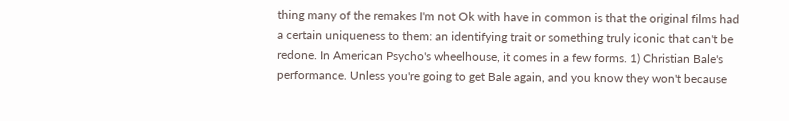thing many of the remakes I'm not Ok with have in common is that the original films had a certain uniqueness to them: an identifying trait or something truly iconic that can't be redone. In American Psycho's wheelhouse, it comes in a few forms. 1) Christian Bale's performance. Unless you're going to get Bale again, and you know they won't because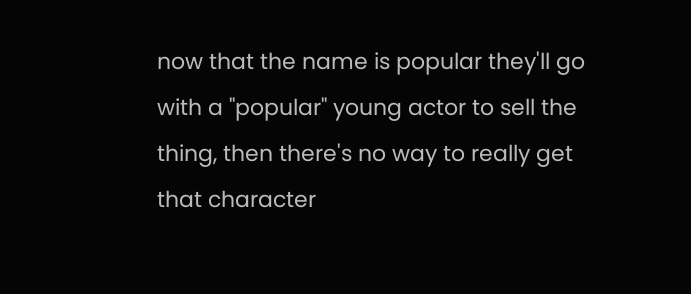now that the name is popular they'll go with a "popular" young actor to sell the thing, then there's no way to really get that character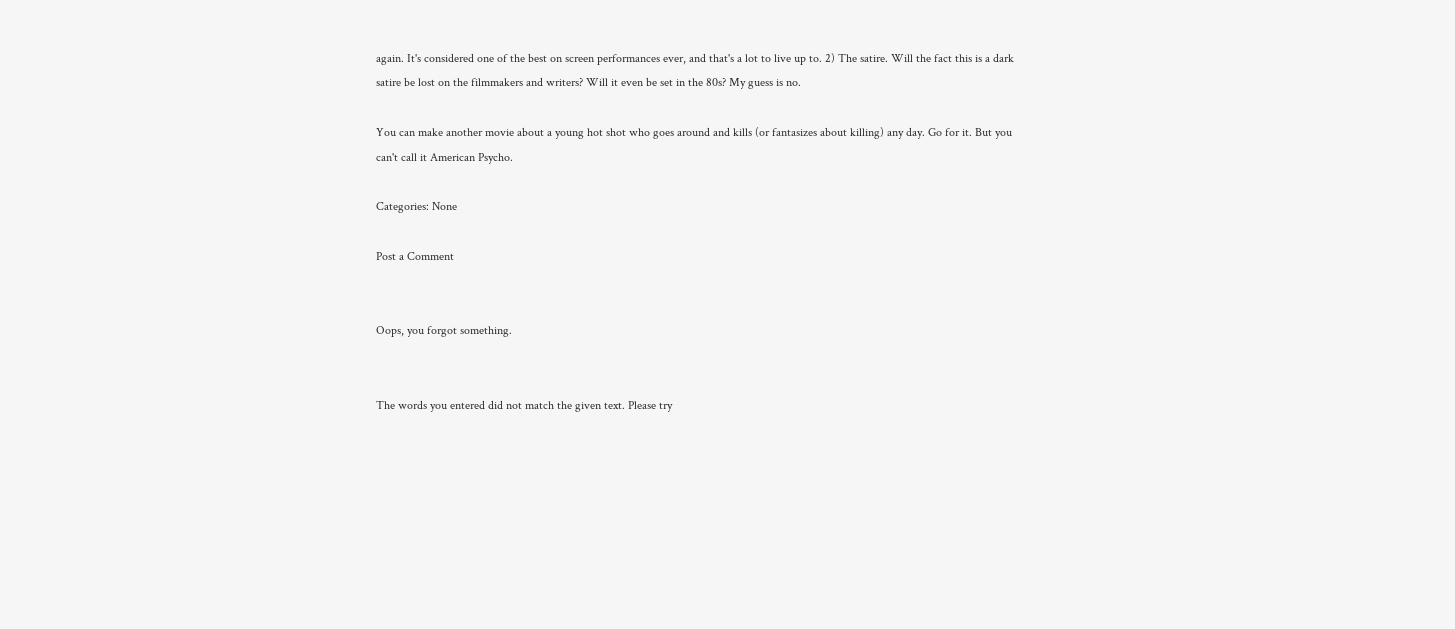again. It's considered one of the best on screen performances ever, and that's a lot to live up to. 2) The satire. Will the fact this is a dark satire be lost on the filmmakers and writers? Will it even be set in the 80s? My guess is no.

You can make another movie about a young hot shot who goes around and kills (or fantasizes about killing) any day. Go for it. But you can't call it American Psycho.

Categories: None

Post a Comment


Oops, you forgot something.


The words you entered did not match the given text. Please try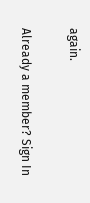again.

Already a member? Sign In